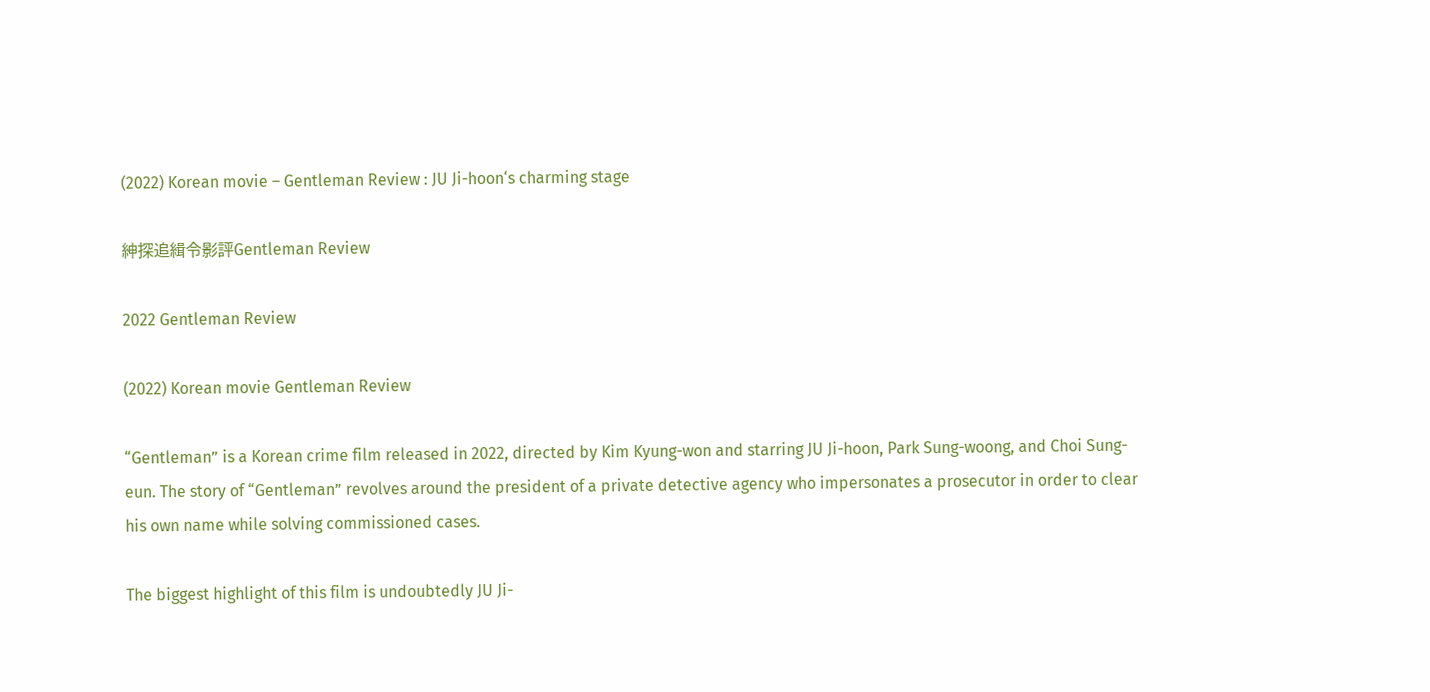(2022) Korean movie – Gentleman Review : JU Ji-hoon‘s charming stage

紳探追緝令影評Gentleman Review

2022 Gentleman Review

(2022) Korean movie Gentleman Review

“Gentleman” is a Korean crime film released in 2022, directed by Kim Kyung-won and starring JU Ji-hoon, Park Sung-woong, and Choi Sung-eun. The story of “Gentleman” revolves around the president of a private detective agency who impersonates a prosecutor in order to clear his own name while solving commissioned cases.

The biggest highlight of this film is undoubtedly JU Ji-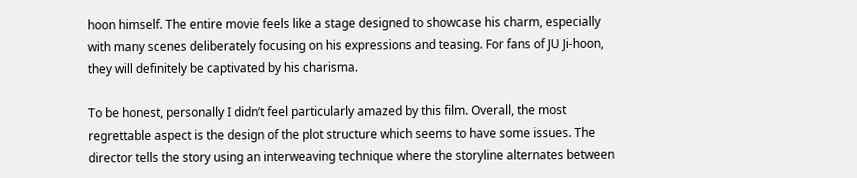hoon himself. The entire movie feels like a stage designed to showcase his charm, especially with many scenes deliberately focusing on his expressions and teasing. For fans of JU Ji-hoon, they will definitely be captivated by his charisma.

To be honest, personally I didn’t feel particularly amazed by this film. Overall, the most regrettable aspect is the design of the plot structure which seems to have some issues. The director tells the story using an interweaving technique where the storyline alternates between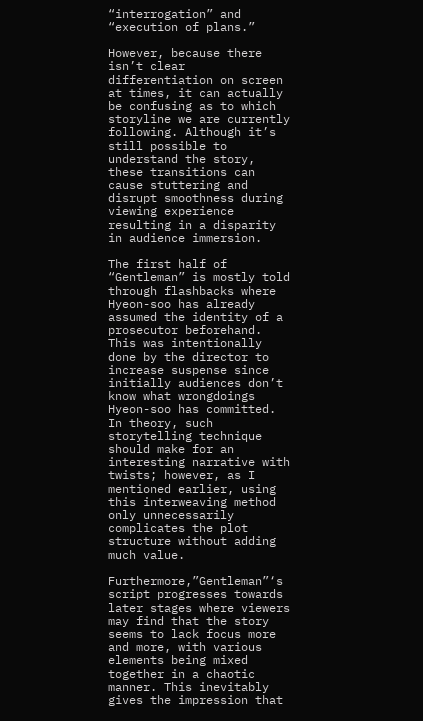“interrogation” and “execution of plans.”

However, because there isn’t clear differentiation on screen at times, it can actually be confusing as to which storyline we are currently following. Although it’s still possible to understand the story, these transitions can cause stuttering and disrupt smoothness during viewing experience resulting in a disparity in audience immersion.

The first half of “Gentleman” is mostly told through flashbacks where Hyeon-soo has already assumed the identity of a prosecutor beforehand. This was intentionally done by the director to increase suspense since initially audiences don’t know what wrongdoings Hyeon-soo has committed. In theory, such storytelling technique should make for an interesting narrative with twists; however, as I mentioned earlier, using this interweaving method only unnecessarily complicates the plot structure without adding much value.

Furthermore,”Gentleman”‘s script progresses towards later stages where viewers may find that the story seems to lack focus more and more, with various elements being mixed together in a chaotic manner. This inevitably gives the impression that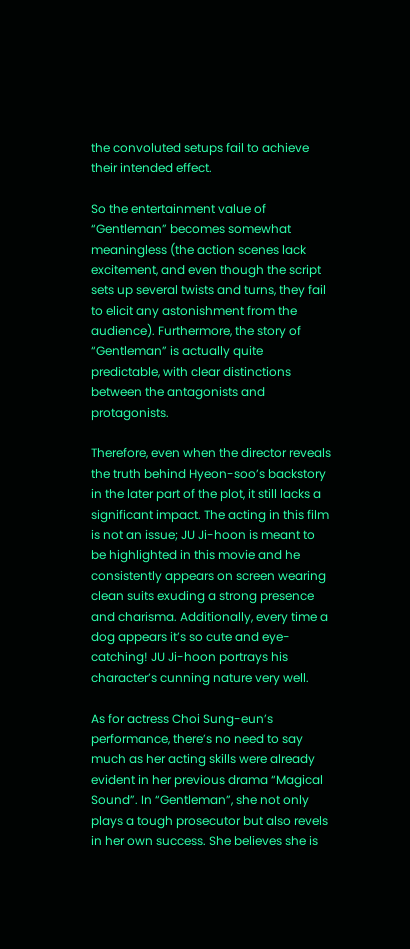the convoluted setups fail to achieve their intended effect.

So the entertainment value of “Gentleman” becomes somewhat meaningless (the action scenes lack excitement, and even though the script sets up several twists and turns, they fail to elicit any astonishment from the audience). Furthermore, the story of “Gentleman” is actually quite predictable, with clear distinctions between the antagonists and protagonists.

Therefore, even when the director reveals the truth behind Hyeon-soo’s backstory in the later part of the plot, it still lacks a significant impact. The acting in this film is not an issue; JU Ji-hoon is meant to be highlighted in this movie and he consistently appears on screen wearing clean suits exuding a strong presence and charisma. Additionally, every time a dog appears it’s so cute and eye-catching! JU Ji-hoon portrays his character’s cunning nature very well.

As for actress Choi Sung-eun’s performance, there’s no need to say much as her acting skills were already evident in her previous drama “Magical Sound”. In “Gentleman”, she not only plays a tough prosecutor but also revels in her own success. She believes she is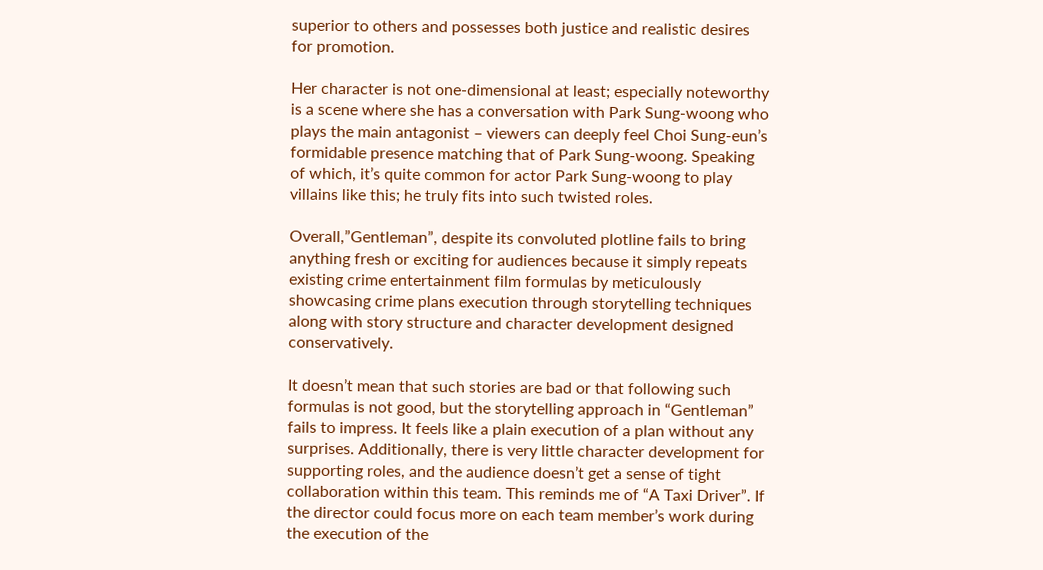superior to others and possesses both justice and realistic desires for promotion.

Her character is not one-dimensional at least; especially noteworthy is a scene where she has a conversation with Park Sung-woong who plays the main antagonist – viewers can deeply feel Choi Sung-eun’s formidable presence matching that of Park Sung-woong. Speaking of which, it’s quite common for actor Park Sung-woong to play villains like this; he truly fits into such twisted roles.

Overall,”Gentleman”, despite its convoluted plotline fails to bring anything fresh or exciting for audiences because it simply repeats existing crime entertainment film formulas by meticulously showcasing crime plans execution through storytelling techniques along with story structure and character development designed conservatively.

It doesn’t mean that such stories are bad or that following such formulas is not good, but the storytelling approach in “Gentleman” fails to impress. It feels like a plain execution of a plan without any surprises. Additionally, there is very little character development for supporting roles, and the audience doesn’t get a sense of tight collaboration within this team. This reminds me of “A Taxi Driver”. If the director could focus more on each team member’s work during the execution of the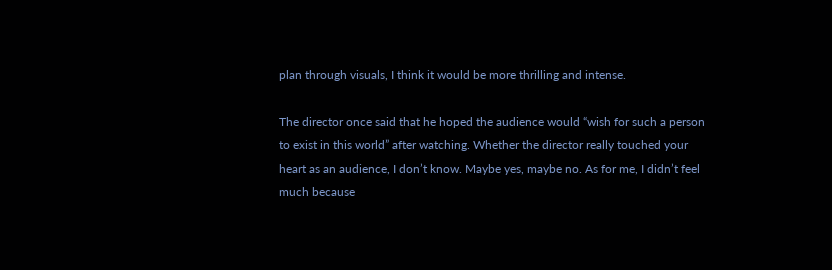plan through visuals, I think it would be more thrilling and intense.

The director once said that he hoped the audience would “wish for such a person to exist in this world” after watching. Whether the director really touched your heart as an audience, I don’t know. Maybe yes, maybe no. As for me, I didn’t feel much because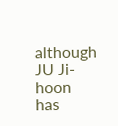although JU Ji-hoon has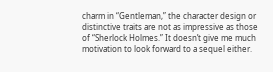charm in “Gentleman,” the character design or distinctive traits are not as impressive as those of “Sherlock Holmes.” It doesn’t give me much motivation to look forward to a sequel either.